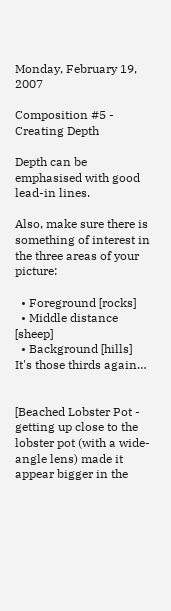Monday, February 19, 2007

Composition #5 - Creating Depth

Depth can be emphasised with good lead-in lines.

Also, make sure there is something of interest in the three areas of your picture:

  • Foreground [rocks]
  • Middle distance [sheep]
  • Background [hills]
It's those thirds again…


[Beached Lobster Pot - getting up close to the lobster pot (with a wide-angle lens) made it appear bigger in the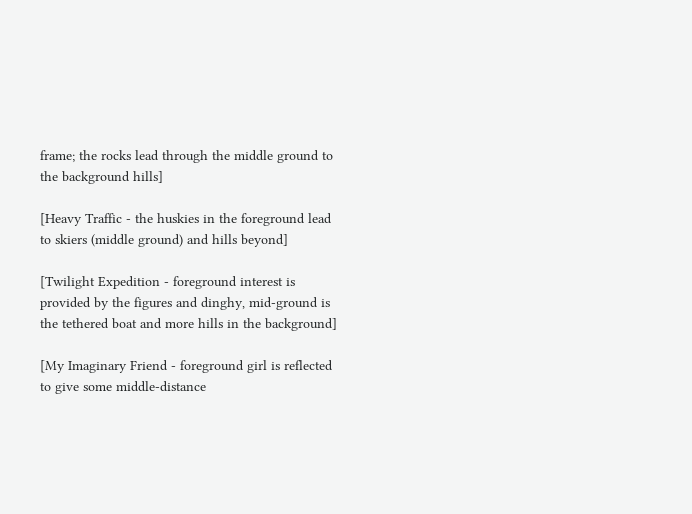frame; the rocks lead through the middle ground to the background hills]

[Heavy Traffic - the huskies in the foreground lead to skiers (middle ground) and hills beyond]

[Twilight Expedition - foreground interest is provided by the figures and dinghy, mid-ground is the tethered boat and more hills in the background]

[My Imaginary Friend - foreground girl is reflected to give some middle-distance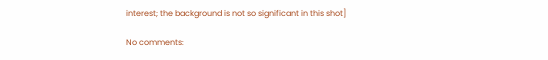interest; the background is not so significant in this shot]

No comments: